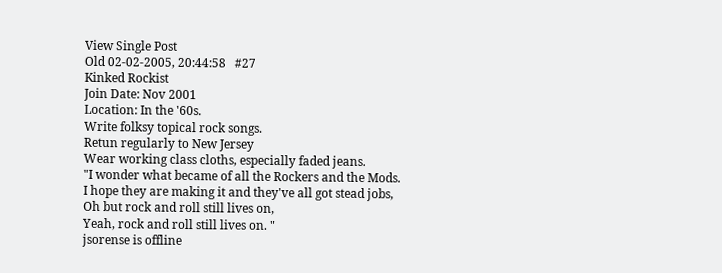View Single Post
Old 02-02-2005, 20:44:58   #27
Kinked Rockist
Join Date: Nov 2001
Location: In the '60s.
Write folksy topical rock songs.
Retun regularly to New Jersey
Wear working class cloths, especially faded jeans.
"I wonder what became of all the Rockers and the Mods.
I hope they are making it and they've all got stead jobs,
Oh but rock and roll still lives on,
Yeah, rock and roll still lives on. "
jsorense is offline